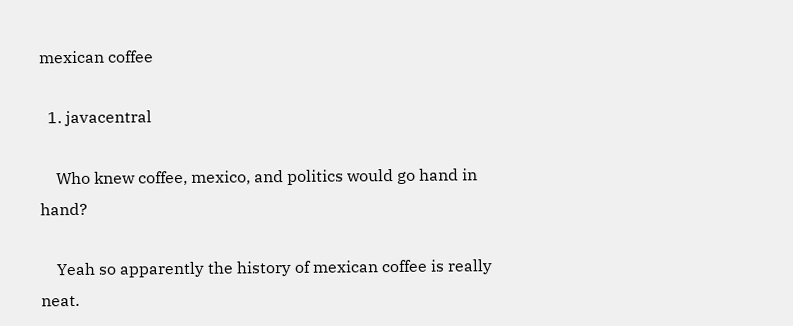mexican coffee

  1. javacentral

    Who knew coffee, mexico, and politics would go hand in hand?

    Yeah so apparently the history of mexican coffee is really neat.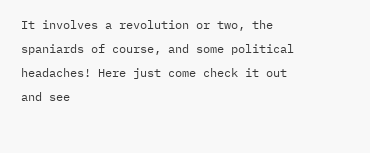It involves a revolution or two, the spaniards of course, and some political headaches! Here just come check it out and see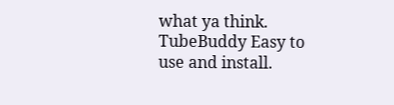what ya think.
TubeBuddy Easy to use and install.